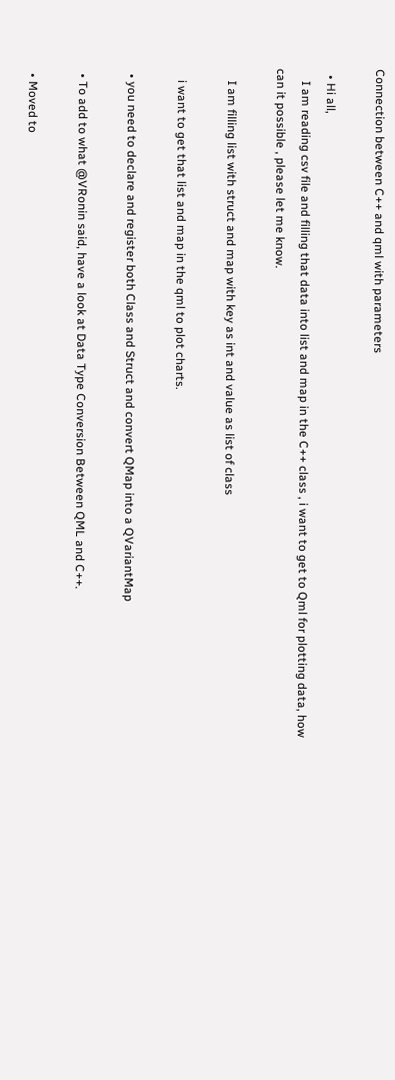Connection between C++ and qml with parameters

  • Hi all,
    I am reading csv file and filling that data into list and map in the C++ class , i want to get to Qml for plotting data, how can it possible , please let me know.

    I am filling list with struct and map with key as int and value as list of class

    i want to get that list and map in the qml to plot charts.

  • you need to declare and register both Class and Struct and convert QMap into a QVariantMap

  • To add to what @VRonin said, have a look at Data Type Conversion Between QML and C++.

  • Moved to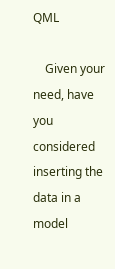QML

    Given your need, have you considered inserting the data in a model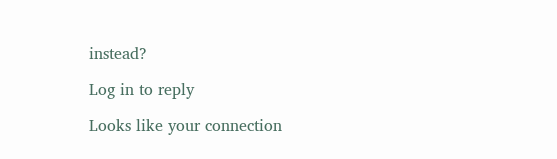instead?

Log in to reply

Looks like your connection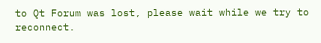to Qt Forum was lost, please wait while we try to reconnect.